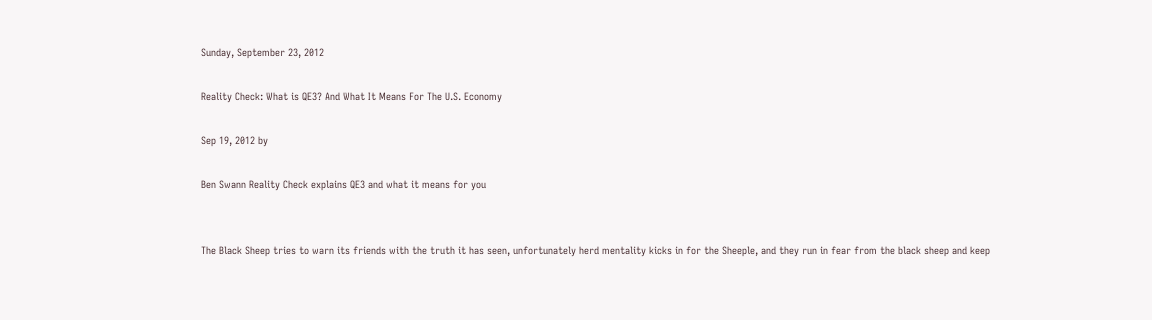Sunday, September 23, 2012

Reality Check: What is QE3? And What It Means For The U.S. Economy

Sep 19, 2012 by

Ben Swann Reality Check explains QE3 and what it means for you


The Black Sheep tries to warn its friends with the truth it has seen, unfortunately herd mentality kicks in for the Sheeple, and they run in fear from the black sheep and keep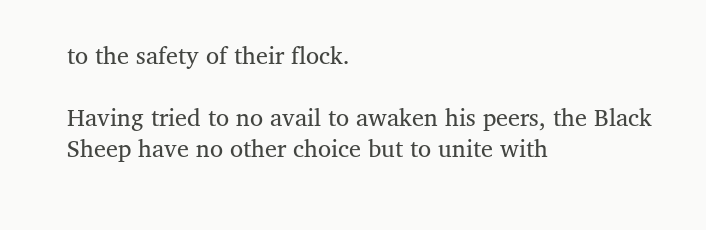to the safety of their flock.

Having tried to no avail to awaken his peers, the Black Sheep have no other choice but to unite with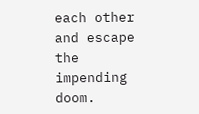each other and escape the impending doom.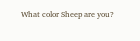What color Sheep are you?